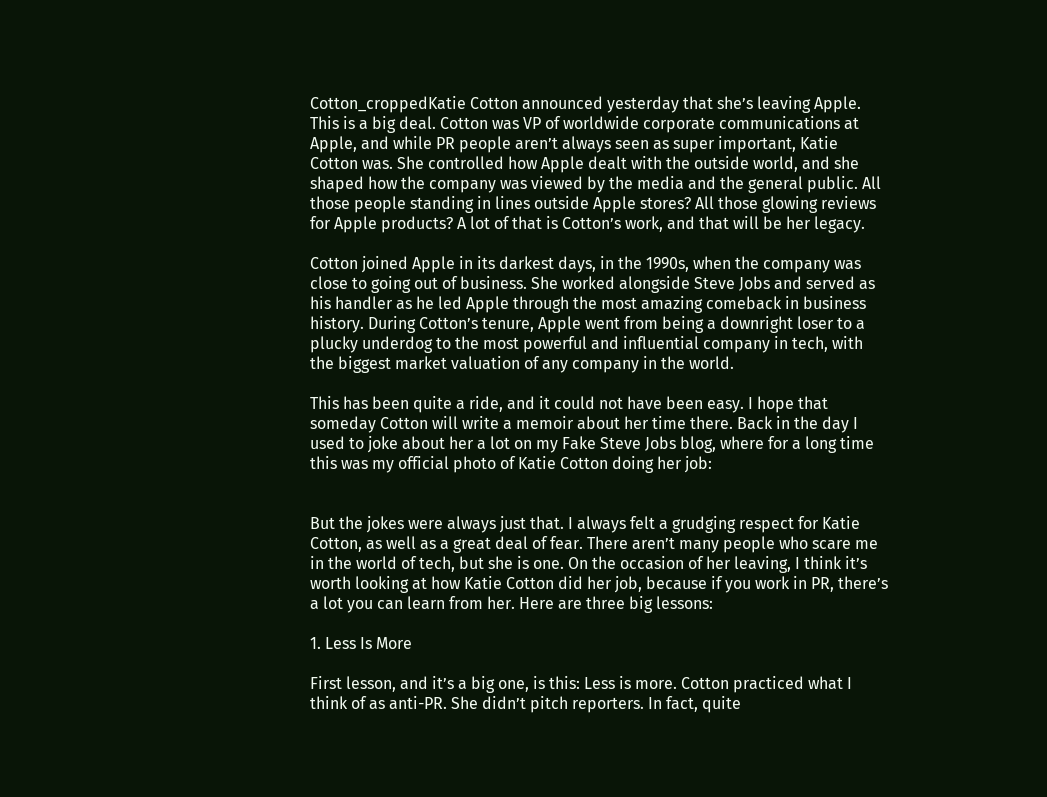Cotton_croppedKatie Cotton announced yesterday that she’s leaving Apple. This is a big deal. Cotton was VP of worldwide corporate communications at Apple, and while PR people aren’t always seen as super important, Katie Cotton was. She controlled how Apple dealt with the outside world, and she shaped how the company was viewed by the media and the general public. All those people standing in lines outside Apple stores? All those glowing reviews for Apple products? A lot of that is Cotton’s work, and that will be her legacy.

Cotton joined Apple in its darkest days, in the 1990s, when the company was close to going out of business. She worked alongside Steve Jobs and served as his handler as he led Apple through the most amazing comeback in business history. During Cotton’s tenure, Apple went from being a downright loser to a plucky underdog to the most powerful and influential company in tech, with the biggest market valuation of any company in the world.

This has been quite a ride, and it could not have been easy. I hope that someday Cotton will write a memoir about her time there. Back in the day I used to joke about her a lot on my Fake Steve Jobs blog, where for a long time this was my official photo of Katie Cotton doing her job:


But the jokes were always just that. I always felt a grudging respect for Katie Cotton, as well as a great deal of fear. There aren’t many people who scare me in the world of tech, but she is one. On the occasion of her leaving, I think it’s worth looking at how Katie Cotton did her job, because if you work in PR, there’s a lot you can learn from her. Here are three big lessons:

1. Less Is More

First lesson, and it’s a big one, is this: Less is more. Cotton practiced what I think of as anti-PR. She didn’t pitch reporters. In fact, quite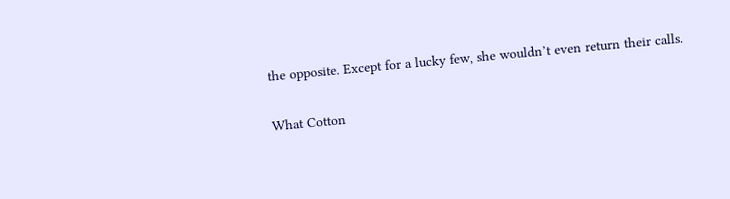the opposite. Except for a lucky few, she wouldn’t even return their calls.

What Cotton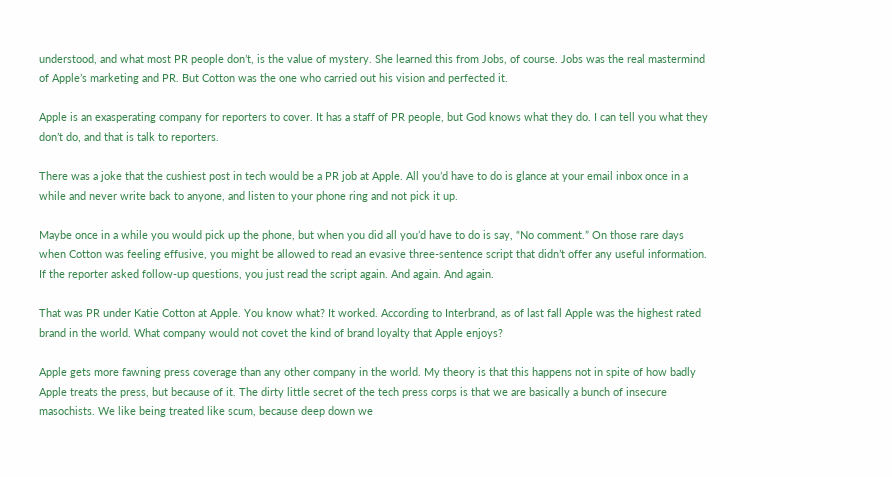understood, and what most PR people don’t, is the value of mystery. She learned this from Jobs, of course. Jobs was the real mastermind of Apple’s marketing and PR. But Cotton was the one who carried out his vision and perfected it.

Apple is an exasperating company for reporters to cover. It has a staff of PR people, but God knows what they do. I can tell you what they don’t do, and that is talk to reporters.

There was a joke that the cushiest post in tech would be a PR job at Apple. All you’d have to do is glance at your email inbox once in a while and never write back to anyone, and listen to your phone ring and not pick it up.

Maybe once in a while you would pick up the phone, but when you did all you’d have to do is say, “No comment.” On those rare days when Cotton was feeling effusive, you might be allowed to read an evasive three-sentence script that didn’t offer any useful information. If the reporter asked follow-up questions, you just read the script again. And again. And again.

That was PR under Katie Cotton at Apple. You know what? It worked. According to Interbrand, as of last fall Apple was the highest rated brand in the world. What company would not covet the kind of brand loyalty that Apple enjoys?

Apple gets more fawning press coverage than any other company in the world. My theory is that this happens not in spite of how badly Apple treats the press, but because of it. The dirty little secret of the tech press corps is that we are basically a bunch of insecure masochists. We like being treated like scum, because deep down we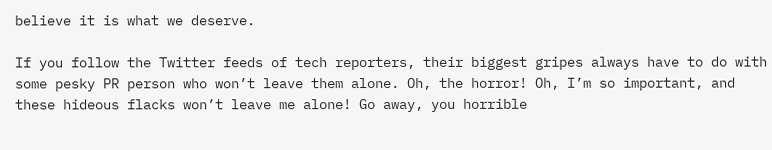believe it is what we deserve.

If you follow the Twitter feeds of tech reporters, their biggest gripes always have to do with some pesky PR person who won’t leave them alone. Oh, the horror! Oh, I’m so important, and these hideous flacks won’t leave me alone! Go away, you horrible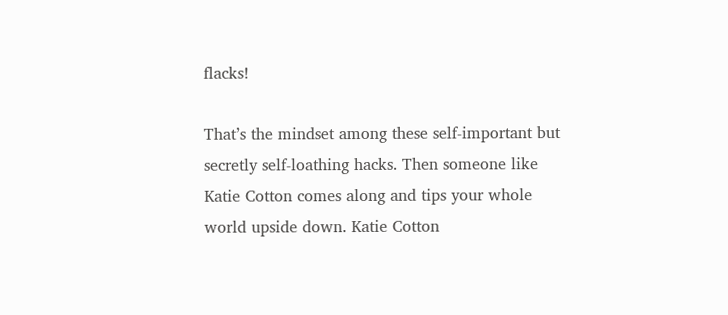flacks!

That’s the mindset among these self-important but secretly self-loathing hacks. Then someone like Katie Cotton comes along and tips your whole world upside down. Katie Cotton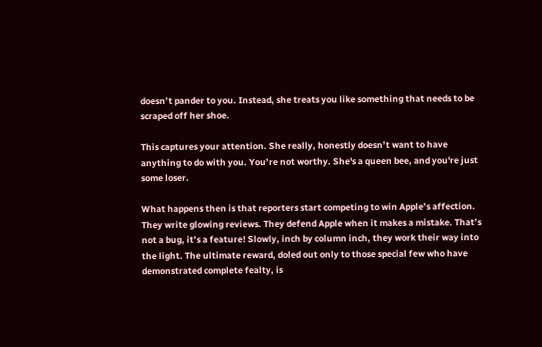doesn’t pander to you. Instead, she treats you like something that needs to be scraped off her shoe.

This captures your attention. She really, honestly doesn’t want to have anything to do with you. You’re not worthy. She's a queen bee, and you're just some loser.

What happens then is that reporters start competing to win Apple’s affection. They write glowing reviews. They defend Apple when it makes a mistake. That’s not a bug, it’s a feature! Slowly, inch by column inch, they work their way into the light. The ultimate reward, doled out only to those special few who have demonstrated complete fealty, is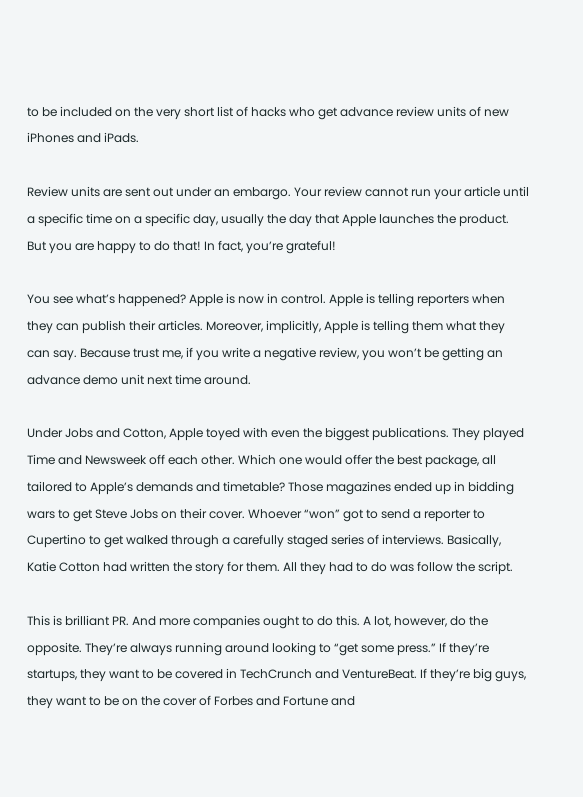to be included on the very short list of hacks who get advance review units of new iPhones and iPads.

Review units are sent out under an embargo. Your review cannot run your article until a specific time on a specific day, usually the day that Apple launches the product. But you are happy to do that! In fact, you’re grateful!

You see what’s happened? Apple is now in control. Apple is telling reporters when they can publish their articles. Moreover, implicitly, Apple is telling them what they can say. Because trust me, if you write a negative review, you won’t be getting an advance demo unit next time around.

Under Jobs and Cotton, Apple toyed with even the biggest publications. They played Time and Newsweek off each other. Which one would offer the best package, all tailored to Apple’s demands and timetable? Those magazines ended up in bidding wars to get Steve Jobs on their cover. Whoever “won” got to send a reporter to Cupertino to get walked through a carefully staged series of interviews. Basically, Katie Cotton had written the story for them. All they had to do was follow the script.

This is brilliant PR. And more companies ought to do this. A lot, however, do the opposite. They’re always running around looking to “get some press.” If they’re startups, they want to be covered in TechCrunch and VentureBeat. If they’re big guys, they want to be on the cover of Forbes and Fortune and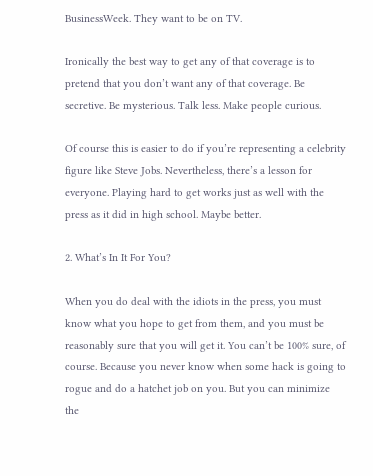BusinessWeek. They want to be on TV.

Ironically the best way to get any of that coverage is to pretend that you don’t want any of that coverage. Be secretive. Be mysterious. Talk less. Make people curious.

Of course this is easier to do if you’re representing a celebrity figure like Steve Jobs. Nevertheless, there’s a lesson for everyone. Playing hard to get works just as well with the press as it did in high school. Maybe better.

2. What’s In It For You?

When you do deal with the idiots in the press, you must know what you hope to get from them, and you must be reasonably sure that you will get it. You can’t be 100% sure, of course. Because you never know when some hack is going to rogue and do a hatchet job on you. But you can minimize the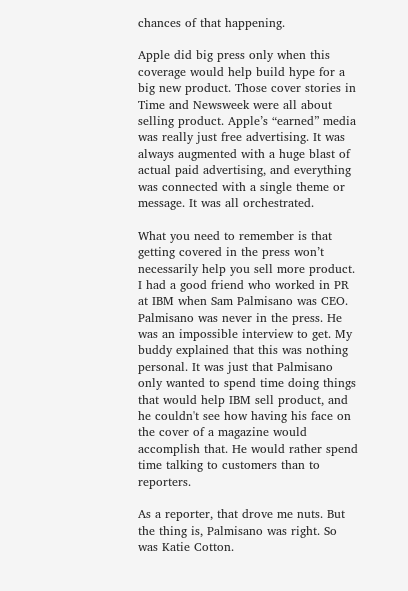chances of that happening.

Apple did big press only when this coverage would help build hype for a big new product. Those cover stories in Time and Newsweek were all about selling product. Apple’s “earned” media was really just free advertising. It was always augmented with a huge blast of actual paid advertising, and everything was connected with a single theme or message. It was all orchestrated.

What you need to remember is that getting covered in the press won’t necessarily help you sell more product. I had a good friend who worked in PR at IBM when Sam Palmisano was CEO. Palmisano was never in the press. He was an impossible interview to get. My buddy explained that this was nothing personal. It was just that Palmisano only wanted to spend time doing things that would help IBM sell product, and he couldn't see how having his face on the cover of a magazine would accomplish that. He would rather spend time talking to customers than to reporters.

As a reporter, that drove me nuts. But the thing is, Palmisano was right. So was Katie Cotton.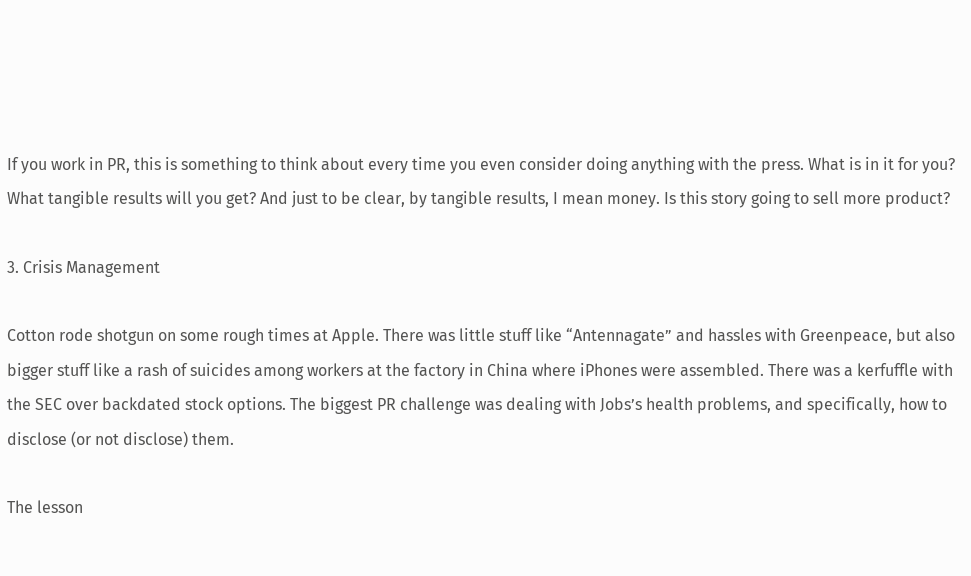If you work in PR, this is something to think about every time you even consider doing anything with the press. What is in it for you? What tangible results will you get? And just to be clear, by tangible results, I mean money. Is this story going to sell more product?

3. Crisis Management

Cotton rode shotgun on some rough times at Apple. There was little stuff like “Antennagate” and hassles with Greenpeace, but also bigger stuff like a rash of suicides among workers at the factory in China where iPhones were assembled. There was a kerfuffle with the SEC over backdated stock options. The biggest PR challenge was dealing with Jobs’s health problems, and specifically, how to disclose (or not disclose) them.

The lesson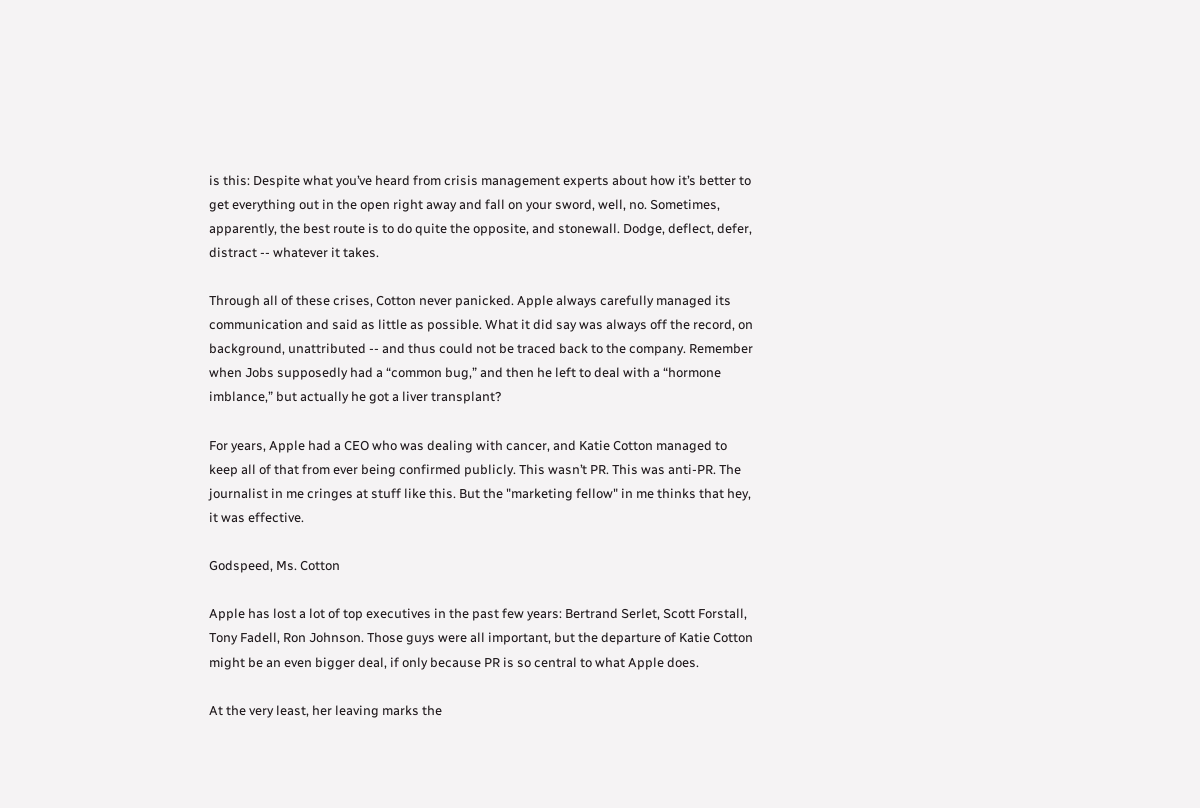is this: Despite what you’ve heard from crisis management experts about how it’s better to get everything out in the open right away and fall on your sword, well, no. Sometimes, apparently, the best route is to do quite the opposite, and stonewall. Dodge, deflect, defer, distract -- whatever it takes.

Through all of these crises, Cotton never panicked. Apple always carefully managed its communication and said as little as possible. What it did say was always off the record, on background, unattributed -- and thus could not be traced back to the company. Remember when Jobs supposedly had a “common bug,” and then he left to deal with a “hormone imblance,” but actually he got a liver transplant?

For years, Apple had a CEO who was dealing with cancer, and Katie Cotton managed to keep all of that from ever being confirmed publicly. This wasn’t PR. This was anti-PR. The journalist in me cringes at stuff like this. But the "marketing fellow" in me thinks that hey, it was effective.

Godspeed, Ms. Cotton

Apple has lost a lot of top executives in the past few years: Bertrand Serlet, Scott Forstall, Tony Fadell, Ron Johnson. Those guys were all important, but the departure of Katie Cotton might be an even bigger deal, if only because PR is so central to what Apple does.

At the very least, her leaving marks the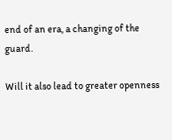end of an era, a changing of the guard.

Will it also lead to greater openness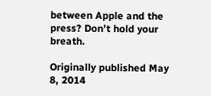between Apple and the press? Don’t hold your breath.

Originally published May 8, 2014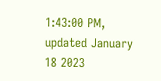1:43:00 PM, updated January 18 2023